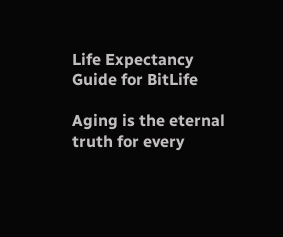Life Expectancy Guide for BitLife

Aging is the eternal truth for every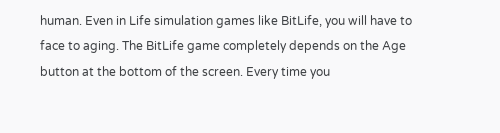human. Even in Life simulation games like BitLife, you will have to face to aging. The BitLife game completely depends on the Age button at the bottom of the screen. Every time you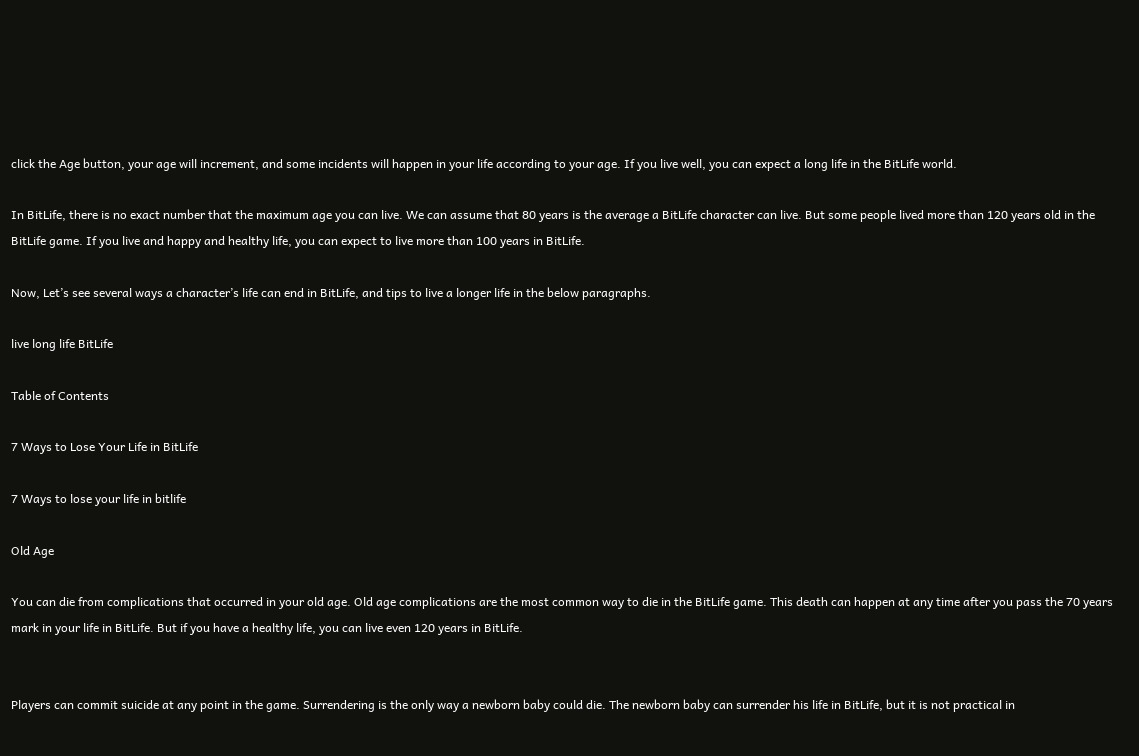click the Age button, your age will increment, and some incidents will happen in your life according to your age. If you live well, you can expect a long life in the BitLife world.

In BitLife, there is no exact number that the maximum age you can live. We can assume that 80 years is the average a BitLife character can live. But some people lived more than 120 years old in the BitLife game. If you live and happy and healthy life, you can expect to live more than 100 years in BitLife.

Now, Let’s see several ways a character’s life can end in BitLife, and tips to live a longer life in the below paragraphs.

live long life BitLife

Table of Contents

7 Ways to Lose Your Life in BitLife

7 Ways to lose your life in bitlife

Old Age

You can die from complications that occurred in your old age. Old age complications are the most common way to die in the BitLife game. This death can happen at any time after you pass the 70 years mark in your life in BitLife. But if you have a healthy life, you can live even 120 years in BitLife.


Players can commit suicide at any point in the game. Surrendering is the only way a newborn baby could die. The newborn baby can surrender his life in BitLife, but it is not practical in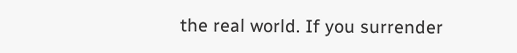the real world. If you surrender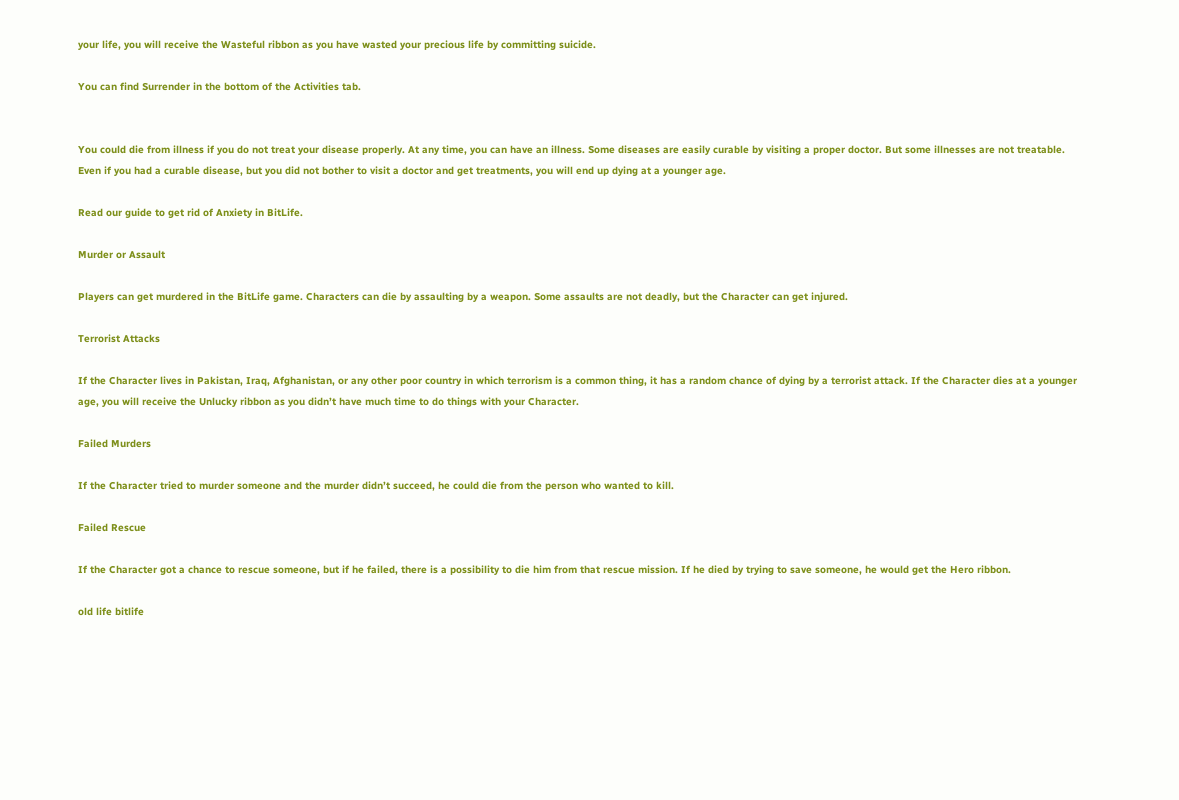your life, you will receive the Wasteful ribbon as you have wasted your precious life by committing suicide.

You can find Surrender in the bottom of the Activities tab.


You could die from illness if you do not treat your disease properly. At any time, you can have an illness. Some diseases are easily curable by visiting a proper doctor. But some illnesses are not treatable. Even if you had a curable disease, but you did not bother to visit a doctor and get treatments, you will end up dying at a younger age.

Read our guide to get rid of Anxiety in BitLife.

Murder or Assault

Players can get murdered in the BitLife game. Characters can die by assaulting by a weapon. Some assaults are not deadly, but the Character can get injured.

Terrorist Attacks

If the Character lives in Pakistan, Iraq, Afghanistan, or any other poor country in which terrorism is a common thing, it has a random chance of dying by a terrorist attack. If the Character dies at a younger age, you will receive the Unlucky ribbon as you didn’t have much time to do things with your Character.

Failed Murders

If the Character tried to murder someone and the murder didn’t succeed, he could die from the person who wanted to kill.

Failed Rescue

If the Character got a chance to rescue someone, but if he failed, there is a possibility to die him from that rescue mission. If he died by trying to save someone, he would get the Hero ribbon.

old life bitlife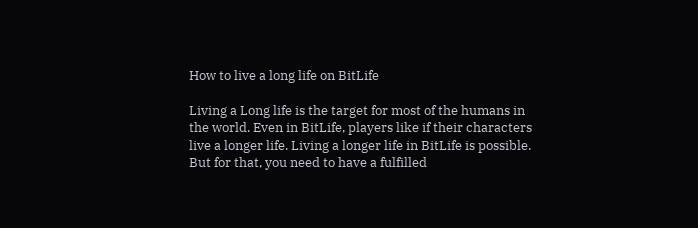How to live a long life on BitLife

Living a Long life is the target for most of the humans in the world. Even in BitLife, players like if their characters live a longer life. Living a longer life in BitLife is possible. But for that, you need to have a fulfilled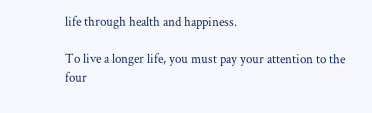life through health and happiness.

To live a longer life, you must pay your attention to the four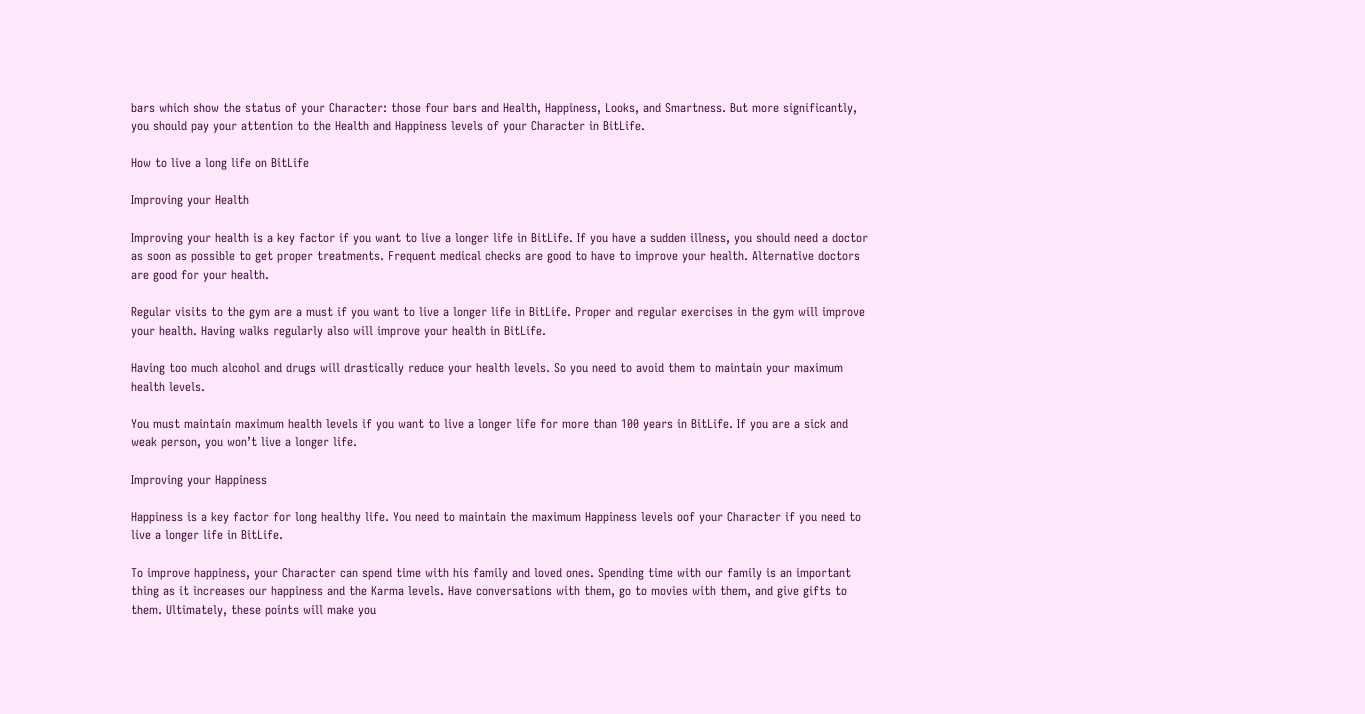bars which show the status of your Character: those four bars and Health, Happiness, Looks, and Smartness. But more significantly, you should pay your attention to the Health and Happiness levels of your Character in BitLife.

How to live a long life on BitLife

Improving your Health

Improving your health is a key factor if you want to live a longer life in BitLife. If you have a sudden illness, you should need a doctor as soon as possible to get proper treatments. Frequent medical checks are good to have to improve your health. Alternative doctors are good for your health.

Regular visits to the gym are a must if you want to live a longer life in BitLife. Proper and regular exercises in the gym will improve your health. Having walks regularly also will improve your health in BitLife.

Having too much alcohol and drugs will drastically reduce your health levels. So you need to avoid them to maintain your maximum health levels.

You must maintain maximum health levels if you want to live a longer life for more than 100 years in BitLife. If you are a sick and weak person, you won’t live a longer life.

Improving your Happiness

Happiness is a key factor for long healthy life. You need to maintain the maximum Happiness levels oof your Character if you need to live a longer life in BitLife.

To improve happiness, your Character can spend time with his family and loved ones. Spending time with our family is an important thing as it increases our happiness and the Karma levels. Have conversations with them, go to movies with them, and give gifts to them. Ultimately, these points will make you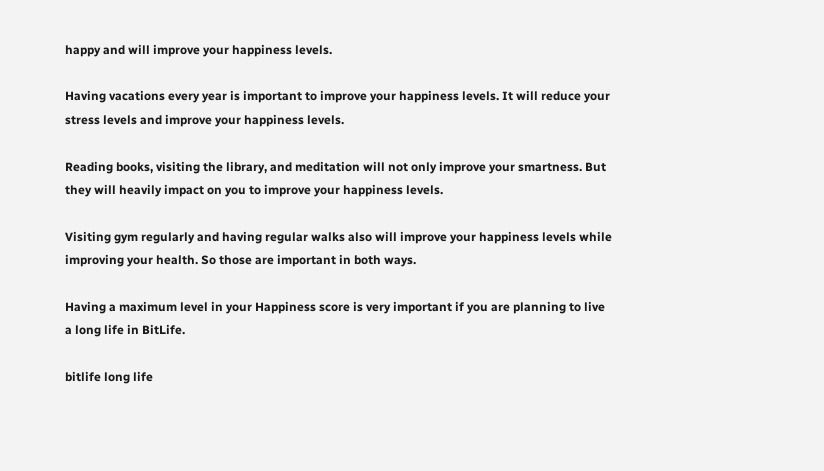happy and will improve your happiness levels.

Having vacations every year is important to improve your happiness levels. It will reduce your stress levels and improve your happiness levels.

Reading books, visiting the library, and meditation will not only improve your smartness. But they will heavily impact on you to improve your happiness levels.

Visiting gym regularly and having regular walks also will improve your happiness levels while improving your health. So those are important in both ways.

Having a maximum level in your Happiness score is very important if you are planning to live a long life in BitLife.

bitlife long life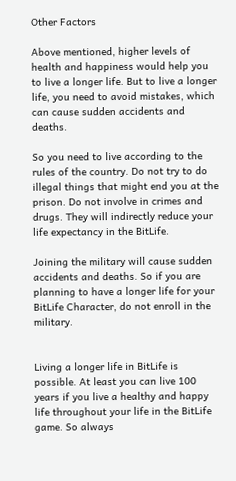Other Factors

Above mentioned, higher levels of health and happiness would help you to live a longer life. But to live a longer life, you need to avoid mistakes, which can cause sudden accidents and deaths.

So you need to live according to the rules of the country. Do not try to do illegal things that might end you at the prison. Do not involve in crimes and drugs. They will indirectly reduce your life expectancy in the BitLife.

Joining the military will cause sudden accidents and deaths. So if you are planning to have a longer life for your BitLife Character, do not enroll in the military.


Living a longer life in BitLife is possible. At least you can live 100 years if you live a healthy and happy life throughout your life in the BitLife game. So always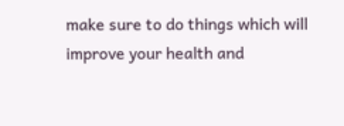make sure to do things which will improve your health and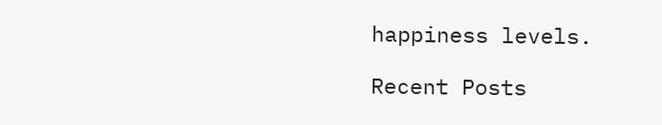happiness levels.

Recent Posts